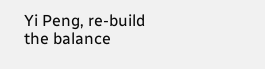Yi Peng, re-build the balance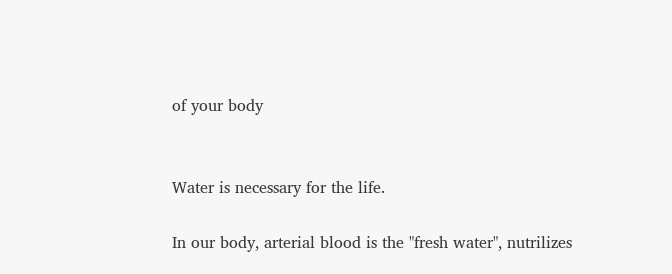of your body


Water is necessary for the life.

In our body, arterial blood is the "fresh water", nutrilizes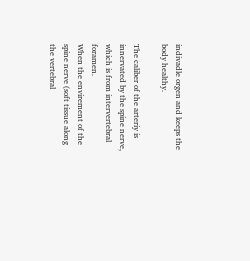indivadle orgen and keeps the body healthy.

The caliber of the arteriy is innervated by the spine nerve, which is from intervertebral foramen.
When the envirement of the spine nerve (soft tissue along the vertebral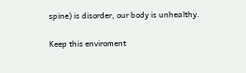spine) is disorder, our body is unhealthy.

Keep this enviroment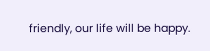friendly, our life will be happy.